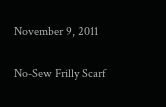November 9, 2011

No-Sew Frilly Scarf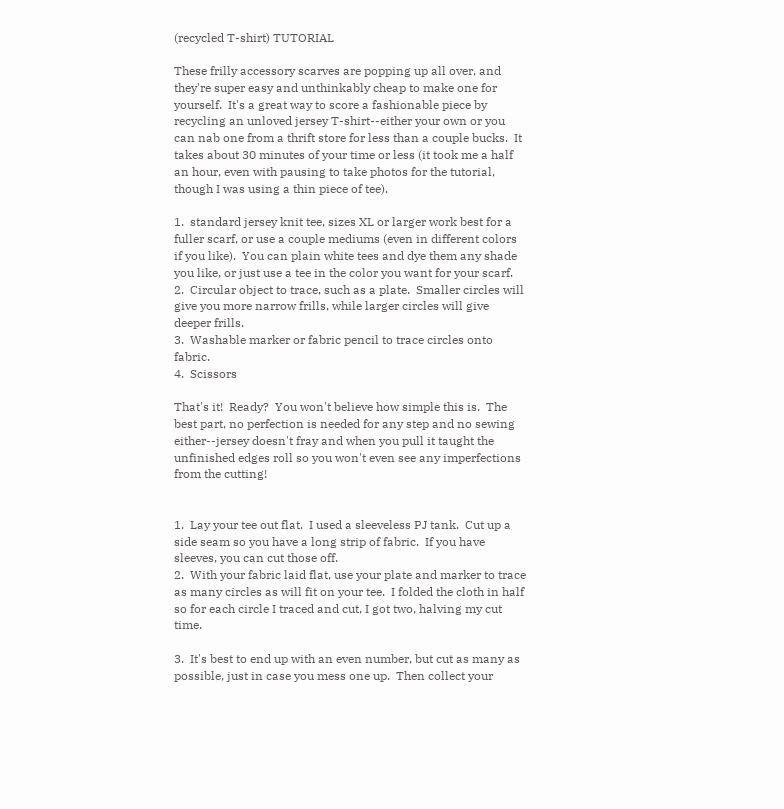(recycled T-shirt) TUTORIAL

These frilly accessory scarves are popping up all over, and they're super easy and unthinkably cheap to make one for yourself.  It's a great way to score a fashionable piece by recycling an unloved jersey T-shirt--either your own or you can nab one from a thrift store for less than a couple bucks.  It takes about 30 minutes of your time or less (it took me a half an hour, even with pausing to take photos for the tutorial, though I was using a thin piece of tee).

1.  standard jersey knit tee, sizes XL or larger work best for a fuller scarf, or use a couple mediums (even in different colors if you like).  You can plain white tees and dye them any shade you like, or just use a tee in the color you want for your scarf.
2.  Circular object to trace, such as a plate.  Smaller circles will give you more narrow frills, while larger circles will give deeper frills.
3.  Washable marker or fabric pencil to trace circles onto fabric.
4.  Scissors

That's it!  Ready?  You won't believe how simple this is.  The best part, no perfection is needed for any step and no sewing either--jersey doesn't fray and when you pull it taught the unfinished edges roll so you won't even see any imperfections from the cutting!


1.  Lay your tee out flat.  I used a sleeveless PJ tank.  Cut up a side seam so you have a long strip of fabric.  If you have sleeves, you can cut those off.
2.  With your fabric laid flat, use your plate and marker to trace as many circles as will fit on your tee.  I folded the cloth in half so for each circle I traced and cut, I got two, halving my cut time.

3.  It's best to end up with an even number, but cut as many as possible, just in case you mess one up.  Then collect your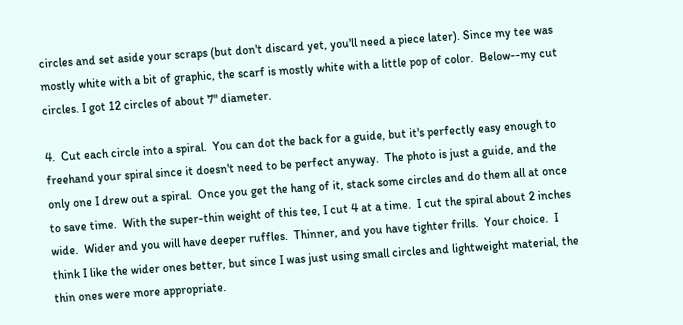circles and set aside your scraps (but don't discard yet, you'll need a piece later). Since my tee was mostly white with a bit of graphic, the scarf is mostly white with a little pop of color.  Below--my cut circles. I got 12 circles of about 7" diameter.

4.  Cut each circle into a spiral.  You can dot the back for a guide, but it's perfectly easy enough to freehand your spiral since it doesn't need to be perfect anyway.  The photo is just a guide, and the only one I drew out a spiral.  Once you get the hang of it, stack some circles and do them all at once to save time.  With the super-thin weight of this tee, I cut 4 at a time.  I cut the spiral about 2 inches wide.  Wider and you will have deeper ruffles.  Thinner, and you have tighter frills.  Your choice.  I think I like the wider ones better, but since I was just using small circles and lightweight material, the thin ones were more appropriate.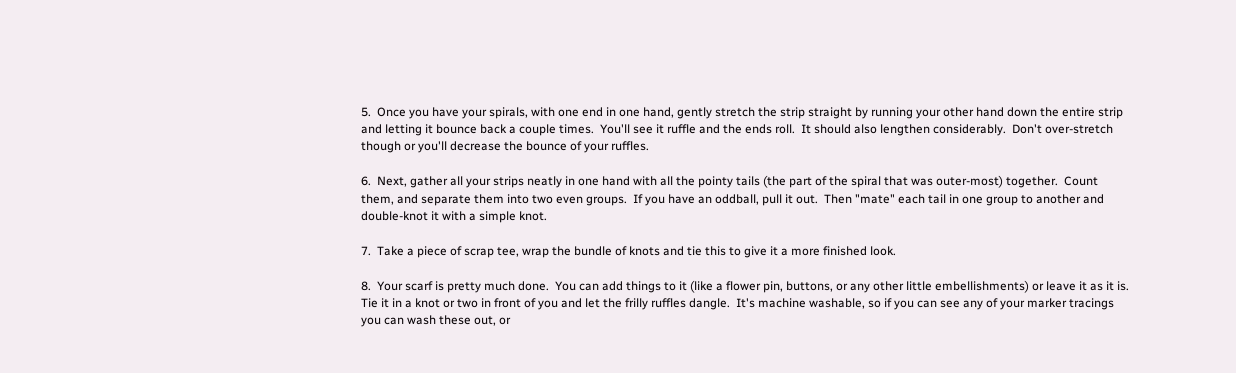5.  Once you have your spirals, with one end in one hand, gently stretch the strip straight by running your other hand down the entire strip and letting it bounce back a couple times.  You'll see it ruffle and the ends roll.  It should also lengthen considerably.  Don't over-stretch though or you'll decrease the bounce of your ruffles.

6.  Next, gather all your strips neatly in one hand with all the pointy tails (the part of the spiral that was outer-most) together.  Count them, and separate them into two even groups.  If you have an oddball, pull it out.  Then "mate" each tail in one group to another and double-knot it with a simple knot.

7.  Take a piece of scrap tee, wrap the bundle of knots and tie this to give it a more finished look.

8.  Your scarf is pretty much done.  You can add things to it (like a flower pin, buttons, or any other little embellishments) or leave it as it is.  Tie it in a knot or two in front of you and let the frilly ruffles dangle.  It's machine washable, so if you can see any of your marker tracings you can wash these out, or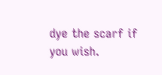dye the scarf if you wish.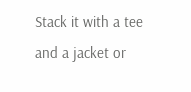Stack it with a tee and a jacket or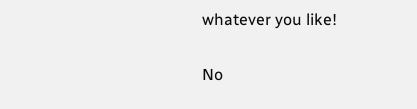whatever you like!

No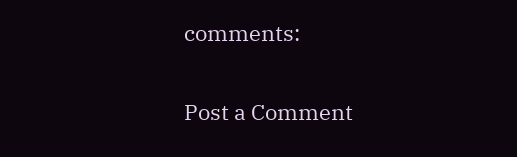comments:

Post a Comment